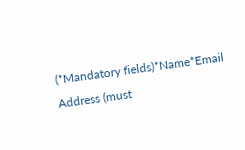(*Mandatory fields)*Name*Email Address (must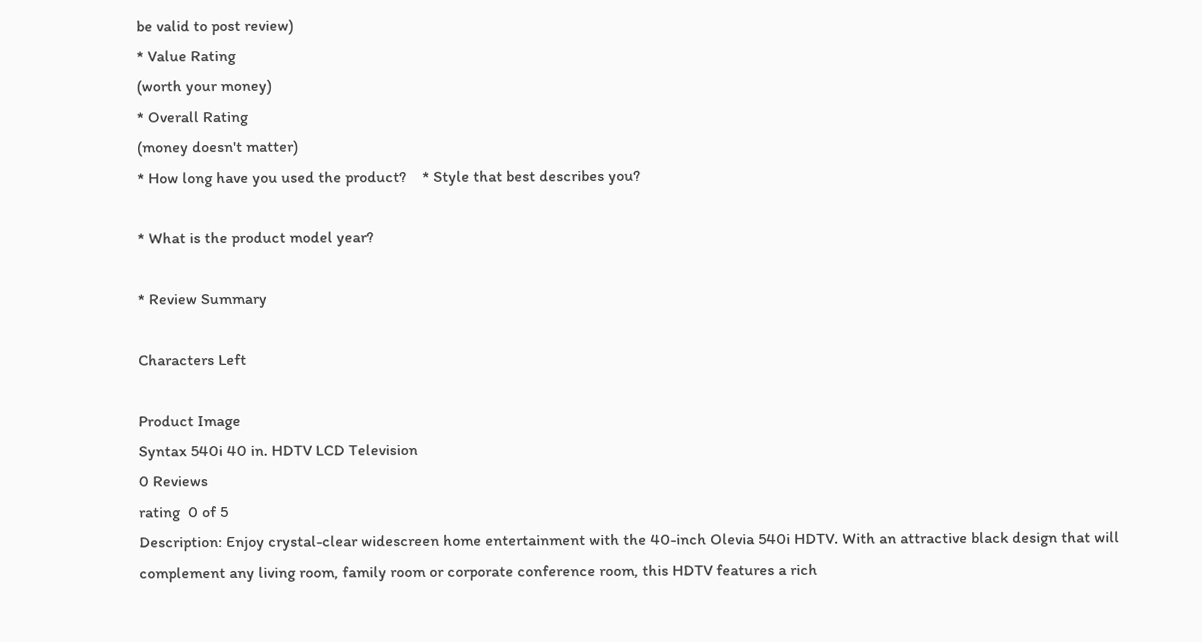be valid to post review)
* Value Rating
(worth your money)
* Overall Rating
(money doesn't matter)
* How long have you used the product?    * Style that best describes you?

* What is the product model year?

* Review Summary

Characters Left

Product Image
Syntax 540i 40 in. HDTV LCD Television
0 Reviews
rating  0 of 5
Description: Enjoy crystal-clear widescreen home entertainment with the 40-inch Olevia 540i HDTV. With an attractive black design that will complement any living room, family room or corporate conference room, this HDTV features a rich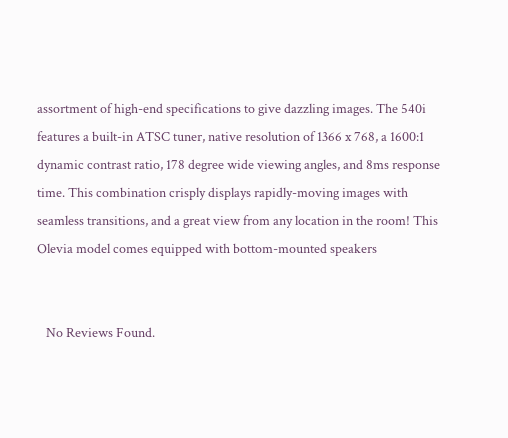assortment of high-end specifications to give dazzling images. The 540i features a built-in ATSC tuner, native resolution of 1366 x 768, a 1600:1 dynamic contrast ratio, 178 degree wide viewing angles, and 8ms response time. This combination crisply displays rapidly-moving images with seamless transitions, and a great view from any location in the room! This Olevia model comes equipped with bottom-mounted speakers


   No Reviews Found.